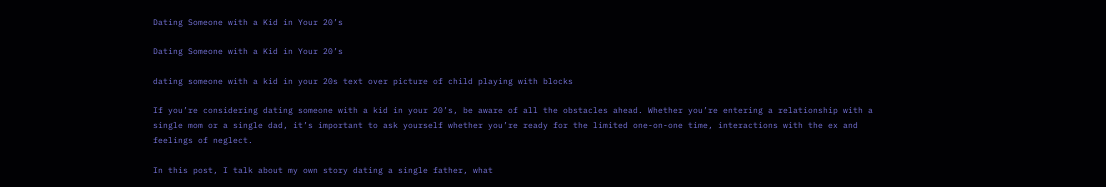Dating Someone with a Kid in Your 20’s

Dating Someone with a Kid in Your 20’s

dating someone with a kid in your 20s text over picture of child playing with blocks

If you’re considering dating someone with a kid in your 20’s, be aware of all the obstacles ahead. Whether you’re entering a relationship with a single mom or a single dad, it’s important to ask yourself whether you’re ready for the limited one-on-one time, interactions with the ex and feelings of neglect.

In this post, I talk about my own story dating a single father, what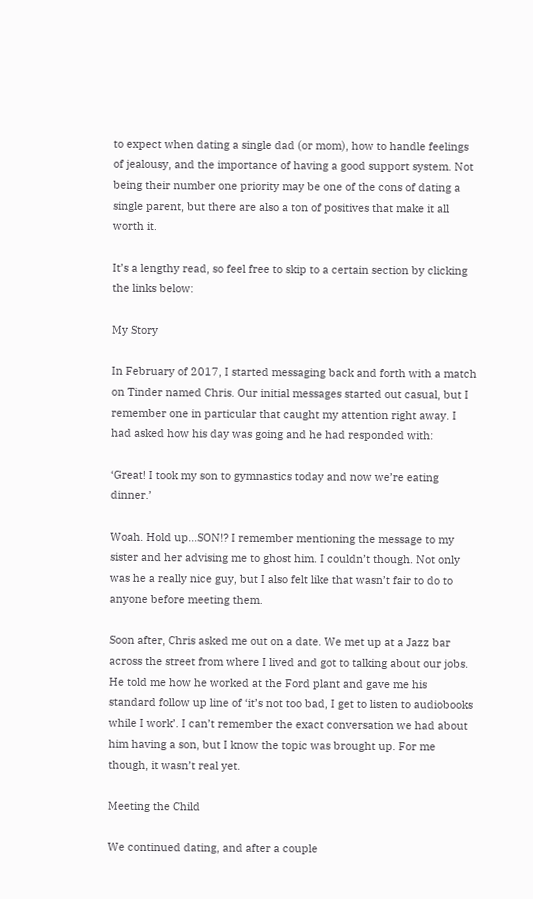to expect when dating a single dad (or mom), how to handle feelings of jealousy, and the importance of having a good support system. Not being their number one priority may be one of the cons of dating a single parent, but there are also a ton of positives that make it all worth it.

It’s a lengthy read, so feel free to skip to a certain section by clicking the links below:

My Story

In February of 2017, I started messaging back and forth with a match on Tinder named Chris. Our initial messages started out casual, but I remember one in particular that caught my attention right away. I had asked how his day was going and he had responded with:

‘Great! I took my son to gymnastics today and now we’re eating dinner.’

Woah. Hold up…SON!? I remember mentioning the message to my sister and her advising me to ghost him. I couldn’t though. Not only was he a really nice guy, but I also felt like that wasn’t fair to do to anyone before meeting them.

Soon after, Chris asked me out on a date. We met up at a Jazz bar across the street from where I lived and got to talking about our jobs. He told me how he worked at the Ford plant and gave me his standard follow up line of ‘it’s not too bad, I get to listen to audiobooks while I work’. I can’t remember the exact conversation we had about him having a son, but I know the topic was brought up. For me though, it wasn’t real yet.

Meeting the Child

We continued dating, and after a couple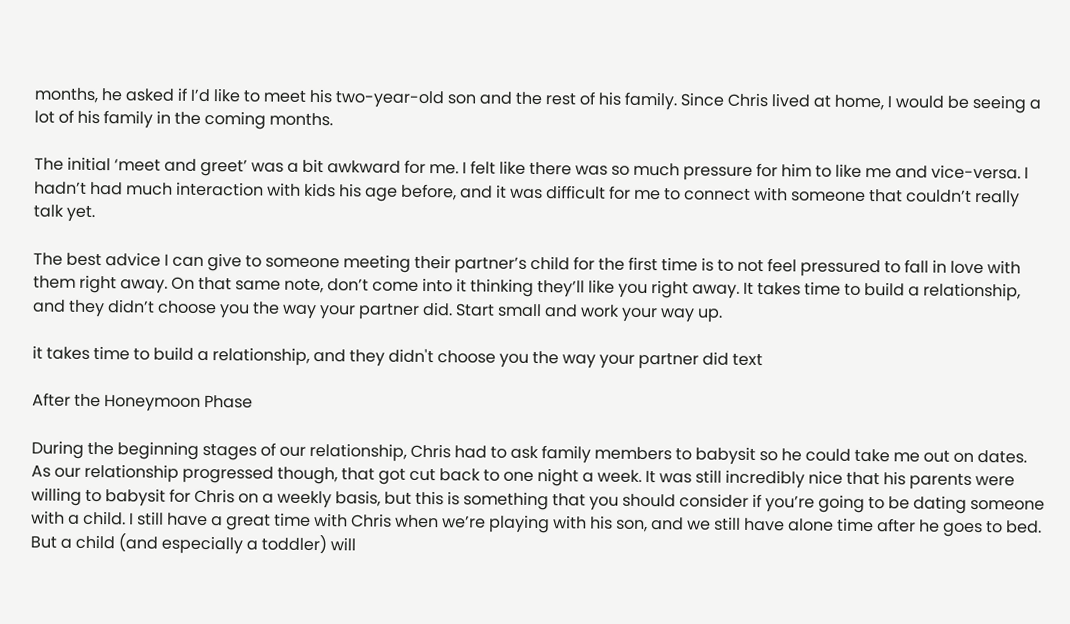months, he asked if I’d like to meet his two-year-old son and the rest of his family. Since Chris lived at home, I would be seeing a lot of his family in the coming months.

The initial ‘meet and greet’ was a bit awkward for me. I felt like there was so much pressure for him to like me and vice-versa. I hadn’t had much interaction with kids his age before, and it was difficult for me to connect with someone that couldn’t really talk yet.

The best advice I can give to someone meeting their partner’s child for the first time is to not feel pressured to fall in love with them right away. On that same note, don’t come into it thinking they’ll like you right away. It takes time to build a relationship, and they didn’t choose you the way your partner did. Start small and work your way up.

it takes time to build a relationship, and they didn't choose you the way your partner did text

After the Honeymoon Phase

During the beginning stages of our relationship, Chris had to ask family members to babysit so he could take me out on dates. As our relationship progressed though, that got cut back to one night a week. It was still incredibly nice that his parents were willing to babysit for Chris on a weekly basis, but this is something that you should consider if you’re going to be dating someone with a child. I still have a great time with Chris when we’re playing with his son, and we still have alone time after he goes to bed. But a child (and especially a toddler) will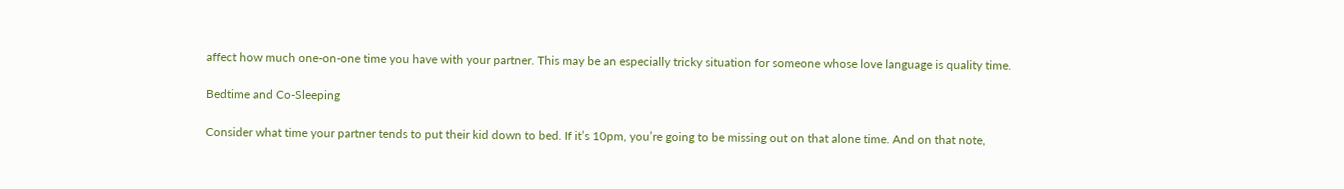affect how much one-on-one time you have with your partner. This may be an especially tricky situation for someone whose love language is quality time.

Bedtime and Co-Sleeping

Consider what time your partner tends to put their kid down to bed. If it’s 10pm, you’re going to be missing out on that alone time. And on that note,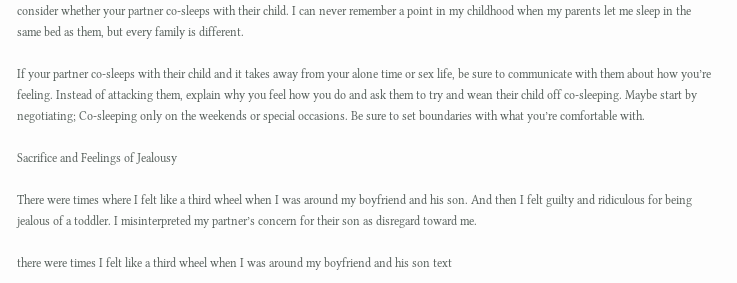consider whether your partner co-sleeps with their child. I can never remember a point in my childhood when my parents let me sleep in the same bed as them, but every family is different.

If your partner co-sleeps with their child and it takes away from your alone time or sex life, be sure to communicate with them about how you’re feeling. Instead of attacking them, explain why you feel how you do and ask them to try and wean their child off co-sleeping. Maybe start by negotiating; Co-sleeping only on the weekends or special occasions. Be sure to set boundaries with what you’re comfortable with.

Sacrifice and Feelings of Jealousy

There were times where I felt like a third wheel when I was around my boyfriend and his son. And then I felt guilty and ridiculous for being jealous of a toddler. I misinterpreted my partner’s concern for their son as disregard toward me.

there were times I felt like a third wheel when I was around my boyfriend and his son text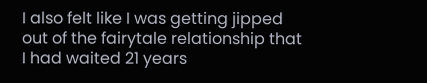I also felt like I was getting jipped out of the fairytale relationship that I had waited 21 years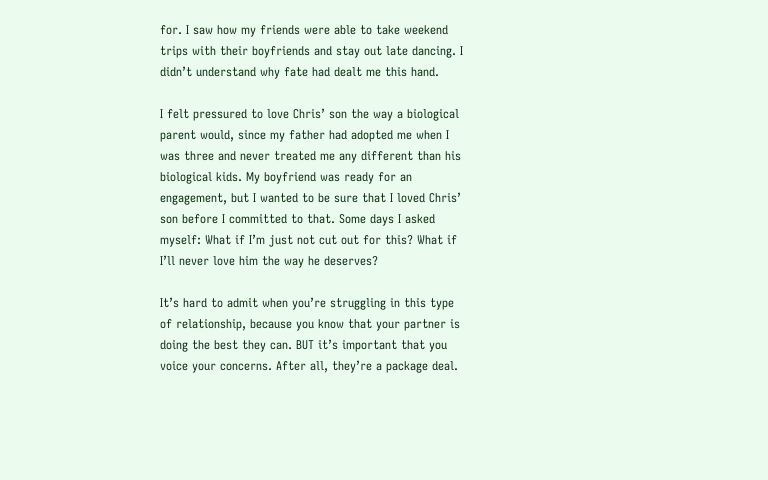for. I saw how my friends were able to take weekend trips with their boyfriends and stay out late dancing. I didn’t understand why fate had dealt me this hand.

I felt pressured to love Chris’ son the way a biological parent would, since my father had adopted me when I was three and never treated me any different than his biological kids. My boyfriend was ready for an engagement, but I wanted to be sure that I loved Chris’ son before I committed to that. Some days I asked myself: What if I’m just not cut out for this? What if I’ll never love him the way he deserves?

It’s hard to admit when you’re struggling in this type of relationship, because you know that your partner is doing the best they can. BUT it’s important that you voice your concerns. After all, they’re a package deal.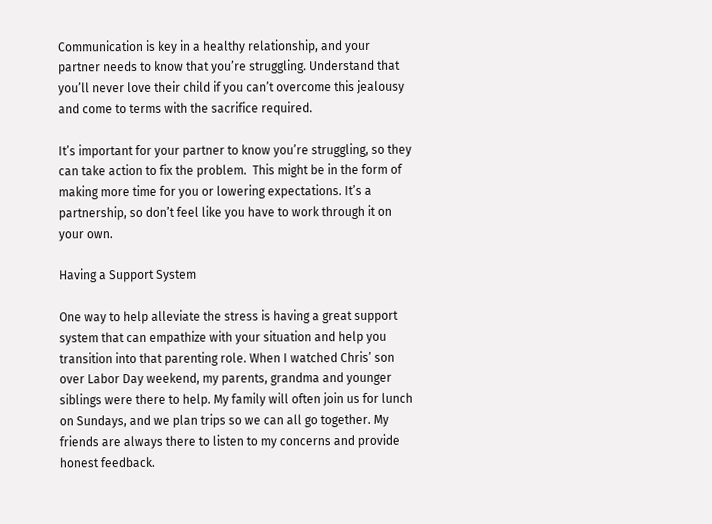Communication is key in a healthy relationship, and your partner needs to know that you’re struggling. Understand that you’ll never love their child if you can’t overcome this jealousy and come to terms with the sacrifice required.

It’s important for your partner to know you’re struggling, so they can take action to fix the problem.  This might be in the form of making more time for you or lowering expectations. It’s a partnership, so don’t feel like you have to work through it on your own.

Having a Support System

One way to help alleviate the stress is having a great support system that can empathize with your situation and help you transition into that parenting role. When I watched Chris’ son over Labor Day weekend, my parents, grandma and younger siblings were there to help. My family will often join us for lunch on Sundays, and we plan trips so we can all go together. My friends are always there to listen to my concerns and provide honest feedback.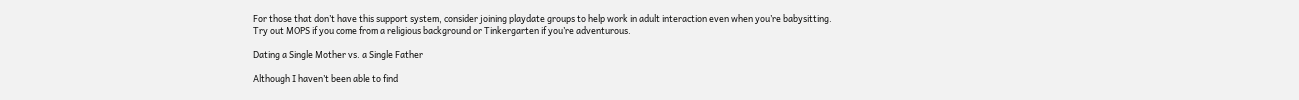For those that don’t have this support system, consider joining playdate groups to help work in adult interaction even when you’re babysitting. Try out MOPS if you come from a religious background or Tinkergarten if you’re adventurous.

Dating a Single Mother vs. a Single Father

Although I haven’t been able to find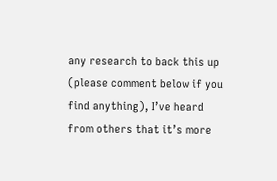any research to back this up (please comment below if you find anything), I’ve heard from others that it’s more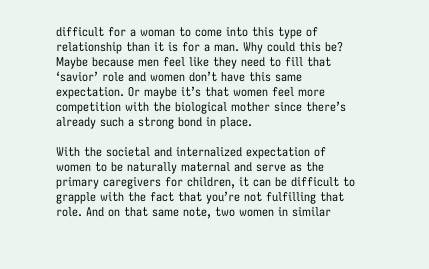difficult for a woman to come into this type of relationship than it is for a man. Why could this be? Maybe because men feel like they need to fill that ‘savior’ role and women don’t have this same expectation. Or maybe it’s that women feel more competition with the biological mother since there’s already such a strong bond in place.

With the societal and internalized expectation of women to be naturally maternal and serve as the primary caregivers for children, it can be difficult to grapple with the fact that you’re not fulfilling that role. And on that same note, two women in similar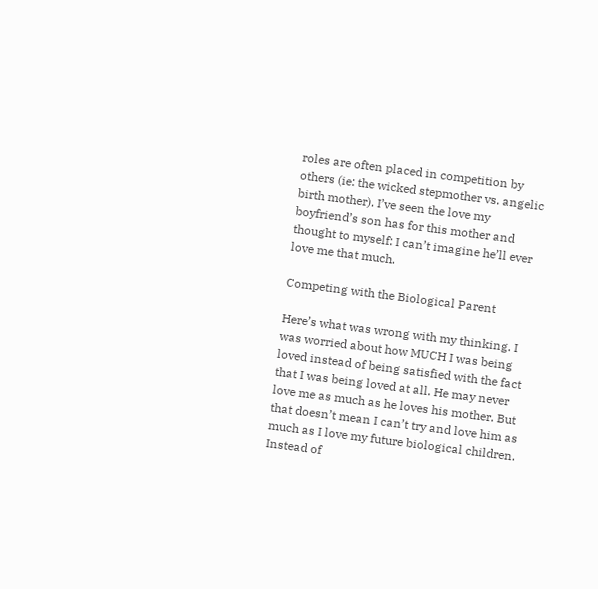roles are often placed in competition by others (ie: the wicked stepmother vs. angelic birth mother). I’ve seen the love my boyfriend’s son has for this mother and thought to myself: I can’t imagine he’ll ever love me that much.

Competing with the Biological Parent

Here’s what was wrong with my thinking. I was worried about how MUCH I was being loved instead of being satisfied with the fact that I was being loved at all. He may never love me as much as he loves his mother. But that doesn’t mean I can’t try and love him as much as I love my future biological children. Instead of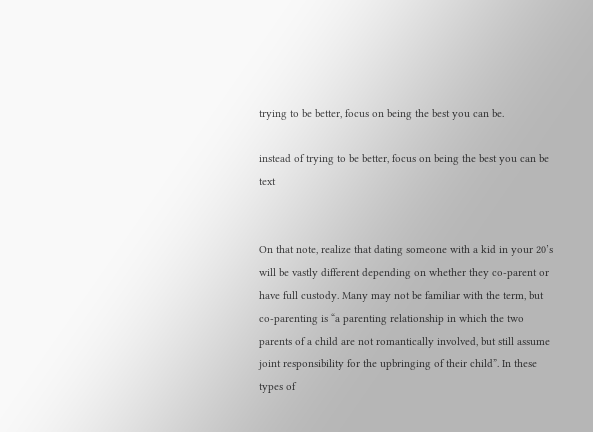trying to be better, focus on being the best you can be.

instead of trying to be better, focus on being the best you can be text


On that note, realize that dating someone with a kid in your 20’s will be vastly different depending on whether they co-parent or have full custody. Many may not be familiar with the term, but co-parenting is “a parenting relationship in which the two parents of a child are not romantically involved, but still assume joint responsibility for the upbringing of their child”. In these types of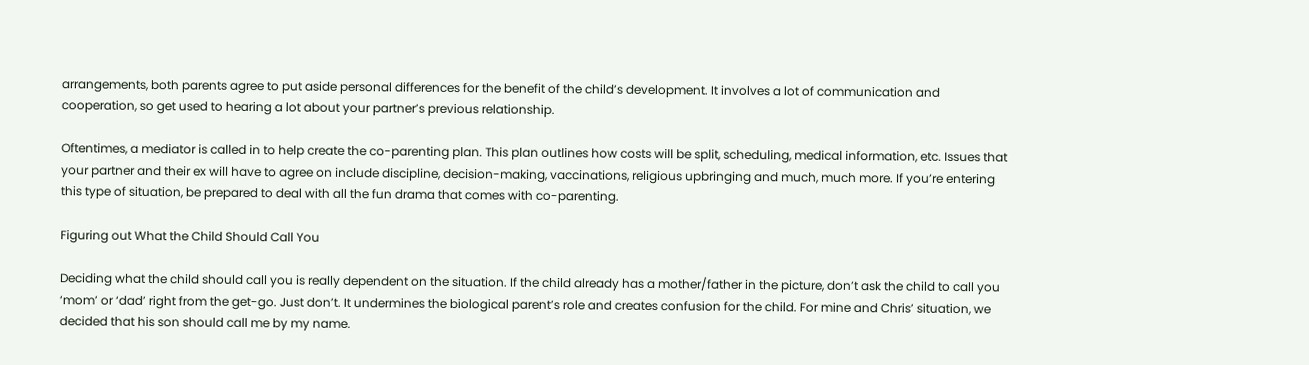arrangements, both parents agree to put aside personal differences for the benefit of the child’s development. It involves a lot of communication and cooperation, so get used to hearing a lot about your partner’s previous relationship.

Oftentimes, a mediator is called in to help create the co-parenting plan. This plan outlines how costs will be split, scheduling, medical information, etc. Issues that your partner and their ex will have to agree on include discipline, decision-making, vaccinations, religious upbringing and much, much more. If you’re entering this type of situation, be prepared to deal with all the fun drama that comes with co-parenting.

Figuring out What the Child Should Call You

Deciding what the child should call you is really dependent on the situation. If the child already has a mother/father in the picture, don’t ask the child to call you ‘mom’ or ‘dad’ right from the get-go. Just don’t. It undermines the biological parent’s role and creates confusion for the child. For mine and Chris’ situation, we decided that his son should call me by my name.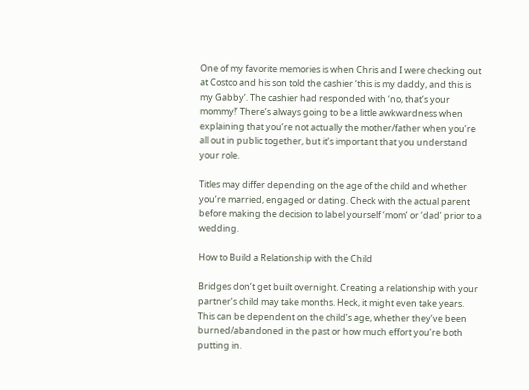One of my favorite memories is when Chris and I were checking out at Costco and his son told the cashier ‘this is my daddy, and this is my Gabby’. The cashier had responded with ‘no, that’s your mommy!’ There’s always going to be a little awkwardness when explaining that you’re not actually the mother/father when you’re all out in public together, but it’s important that you understand your role.

Titles may differ depending on the age of the child and whether you’re married, engaged or dating. Check with the actual parent before making the decision to label yourself ‘mom’ or ‘dad’ prior to a wedding.

How to Build a Relationship with the Child

Bridges don’t get built overnight. Creating a relationship with your partner’s child may take months. Heck, it might even take years. This can be dependent on the child’s age, whether they’ve been burned/abandoned in the past or how much effort you’re both putting in.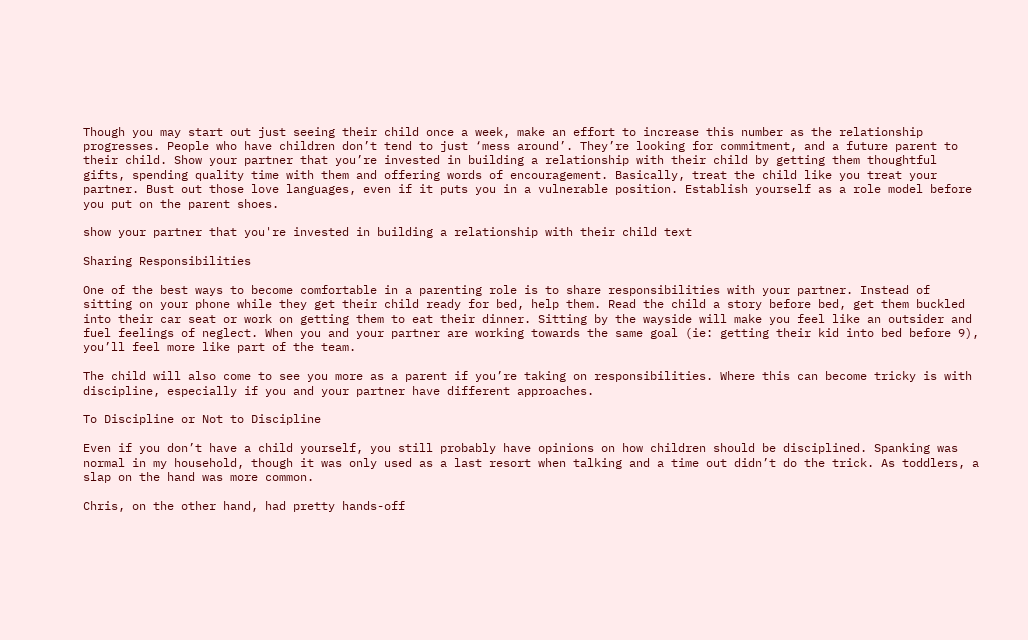Though you may start out just seeing their child once a week, make an effort to increase this number as the relationship progresses. People who have children don’t tend to just ‘mess around’. They’re looking for commitment, and a future parent to their child. Show your partner that you’re invested in building a relationship with their child by getting them thoughtful gifts, spending quality time with them and offering words of encouragement. Basically, treat the child like you treat your partner. Bust out those love languages, even if it puts you in a vulnerable position. Establish yourself as a role model before you put on the parent shoes.

show your partner that you're invested in building a relationship with their child text

Sharing Responsibilities

One of the best ways to become comfortable in a parenting role is to share responsibilities with your partner. Instead of sitting on your phone while they get their child ready for bed, help them. Read the child a story before bed, get them buckled into their car seat or work on getting them to eat their dinner. Sitting by the wayside will make you feel like an outsider and fuel feelings of neglect. When you and your partner are working towards the same goal (ie: getting their kid into bed before 9), you’ll feel more like part of the team.

The child will also come to see you more as a parent if you’re taking on responsibilities. Where this can become tricky is with discipline, especially if you and your partner have different approaches.

To Discipline or Not to Discipline

Even if you don’t have a child yourself, you still probably have opinions on how children should be disciplined. Spanking was normal in my household, though it was only used as a last resort when talking and a time out didn’t do the trick. As toddlers, a slap on the hand was more common.

Chris, on the other hand, had pretty hands-off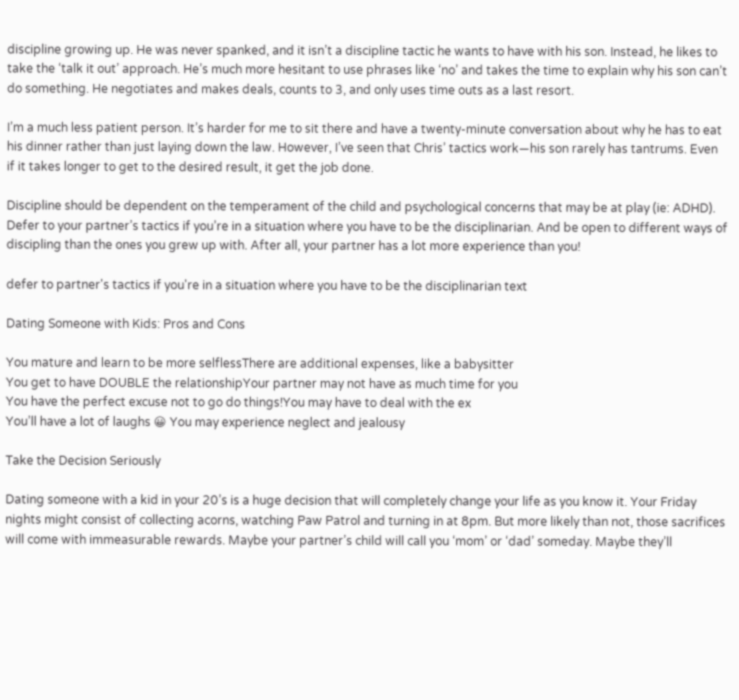discipline growing up. He was never spanked, and it isn’t a discipline tactic he wants to have with his son. Instead, he likes to take the ‘talk it out’ approach. He’s much more hesitant to use phrases like ‘no’ and takes the time to explain why his son can’t do something. He negotiates and makes deals, counts to 3, and only uses time outs as a last resort.

I’m a much less patient person. It’s harder for me to sit there and have a twenty-minute conversation about why he has to eat his dinner rather than just laying down the law. However, I’ve seen that Chris’ tactics work—his son rarely has tantrums. Even if it takes longer to get to the desired result, it get the job done.

Discipline should be dependent on the temperament of the child and psychological concerns that may be at play (ie: ADHD). Defer to your partner’s tactics if you’re in a situation where you have to be the disciplinarian. And be open to different ways of discipling than the ones you grew up with. After all, your partner has a lot more experience than you!

defer to partner's tactics if you're in a situation where you have to be the disciplinarian text

Dating Someone with Kids: Pros and Cons

You mature and learn to be more selflessThere are additional expenses, like a babysitter
You get to have DOUBLE the relationshipYour partner may not have as much time for you
You have the perfect excuse not to go do things!You may have to deal with the ex
You’ll have a lot of laughs 😀 You may experience neglect and jealousy

Take the Decision Seriously

Dating someone with a kid in your 20’s is a huge decision that will completely change your life as you know it. Your Friday nights might consist of collecting acorns, watching Paw Patrol and turning in at 8pm. But more likely than not, those sacrifices will come with immeasurable rewards. Maybe your partner’s child will call you ‘mom’ or ‘dad’ someday. Maybe they’ll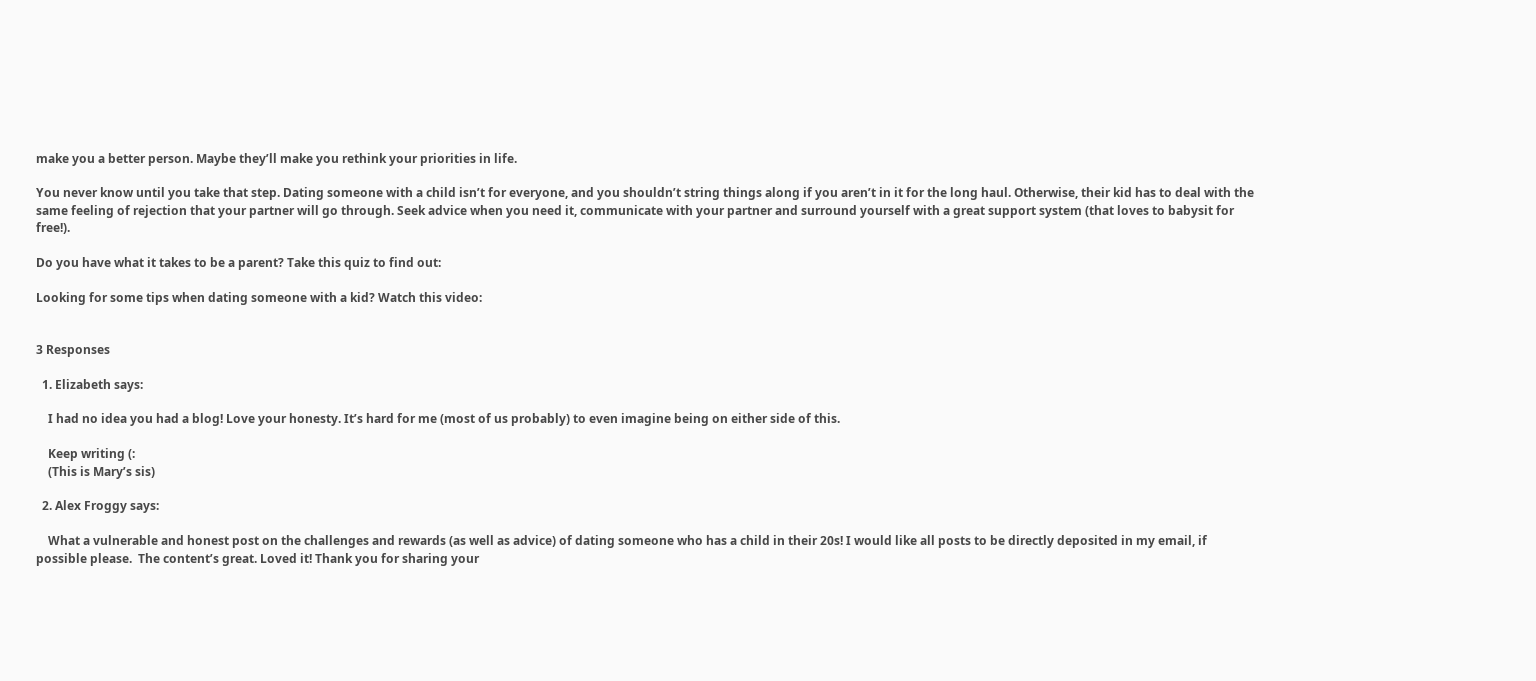make you a better person. Maybe they’ll make you rethink your priorities in life.

You never know until you take that step. Dating someone with a child isn’t for everyone, and you shouldn’t string things along if you aren’t in it for the long haul. Otherwise, their kid has to deal with the same feeling of rejection that your partner will go through. Seek advice when you need it, communicate with your partner and surround yourself with a great support system (that loves to babysit for free!).

Do you have what it takes to be a parent? Take this quiz to find out:

Looking for some tips when dating someone with a kid? Watch this video:


3 Responses

  1. Elizabeth says:

    I had no idea you had a blog! Love your honesty. It’s hard for me (most of us probably) to even imagine being on either side of this.

    Keep writing (:
    (This is Mary’s sis)

  2. Alex Froggy says:

    What a vulnerable and honest post on the challenges and rewards (as well as advice) of dating someone who has a child in their 20s! I would like all posts to be directly deposited in my email, if possible please.  The content’s great. Loved it! Thank you for sharing your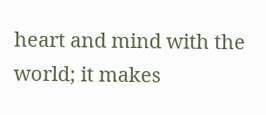heart and mind with the world; it makes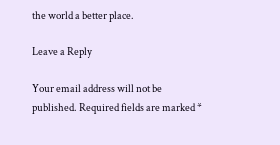the world a better place.

Leave a Reply

Your email address will not be published. Required fields are marked *